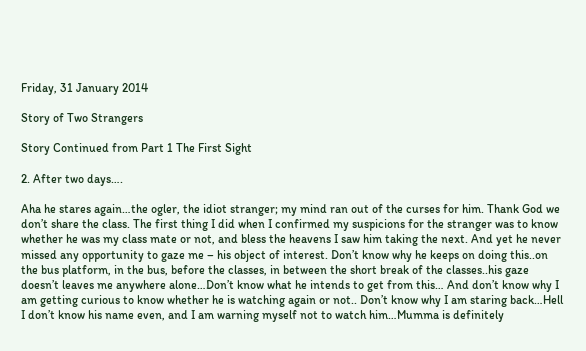Friday, 31 January 2014

Story of Two Strangers

Story Continued from Part 1 The First Sight

2. After two days….

Aha he stares again…the ogler, the idiot stranger; my mind ran out of the curses for him. Thank God we don’t share the class. The first thing I did when I confirmed my suspicions for the stranger was to know whether he was my class mate or not, and bless the heavens I saw him taking the next. And yet he never missed any opportunity to gaze me – his object of interest. Don’t know why he keeps on doing this..on the bus platform, in the bus, before the classes, in between the short break of the classes..his gaze doesn’t leaves me anywhere alone…Don’t know what he intends to get from this… And don’t know why I am getting curious to know whether he is watching again or not.. Don’t know why I am staring back…Hell I don’t know his name even, and I am warning myself not to watch him…Mumma is definitely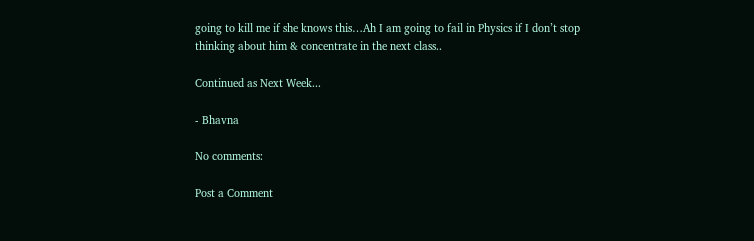going to kill me if she knows this…Ah I am going to fail in Physics if I don’t stop thinking about him & concentrate in the next class..

Continued as Next Week...

- Bhavna

No comments:

Post a Comment